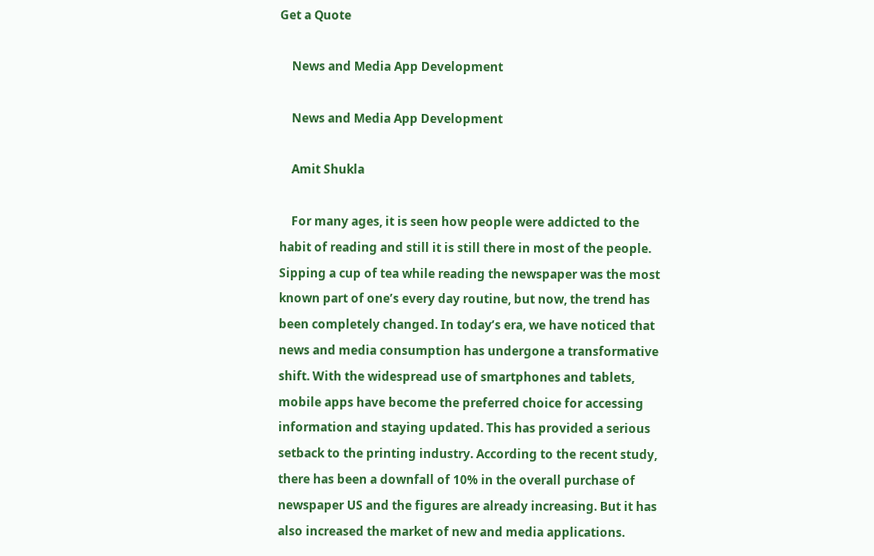Get a Quote

    News and Media App Development

    News and Media App Development

    Amit Shukla

    For many ages, it is seen how people were addicted to the habit of reading and still it is still there in most of the people. Sipping a cup of tea while reading the newspaper was the most known part of one’s every day routine, but now, the trend has been completely changed. In today’s era, we have noticed that news and media consumption has undergone a transformative shift. With the widespread use of smartphones and tablets, mobile apps have become the preferred choice for accessing information and staying updated. This has provided a serious setback to the printing industry. According to the recent study, there has been a downfall of 10% in the overall purchase of newspaper US and the figures are already increasing. But it has also increased the market of new and media applications.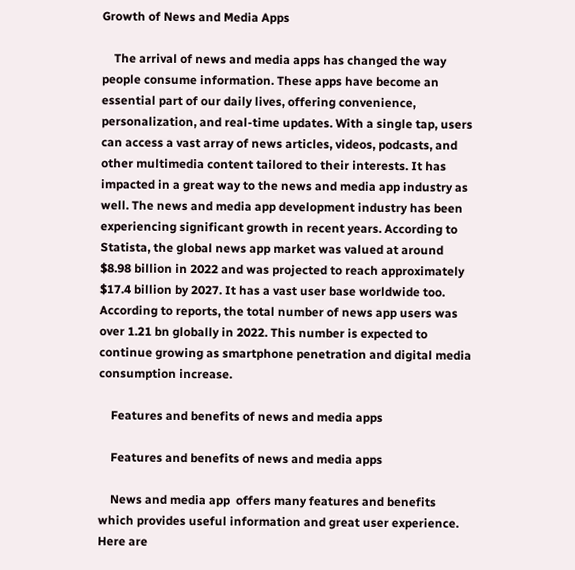Growth of News and Media Apps

    The arrival of news and media apps has changed the way people consume information. These apps have become an essential part of our daily lives, offering convenience, personalization, and real-time updates. With a single tap, users can access a vast array of news articles, videos, podcasts, and other multimedia content tailored to their interests. It has impacted in a great way to the news and media app industry as well. The news and media app development industry has been experiencing significant growth in recent years. According to Statista, the global news app market was valued at around $8.98 billion in 2022 and was projected to reach approximately $17.4 billion by 2027. It has a vast user base worldwide too. According to reports, the total number of news app users was over 1.21 bn globally in 2022. This number is expected to continue growing as smartphone penetration and digital media consumption increase.

    Features and benefits of news and media apps

    Features and benefits of news and media apps

    News and media app  offers many features and benefits which provides useful information and great user experience. Here are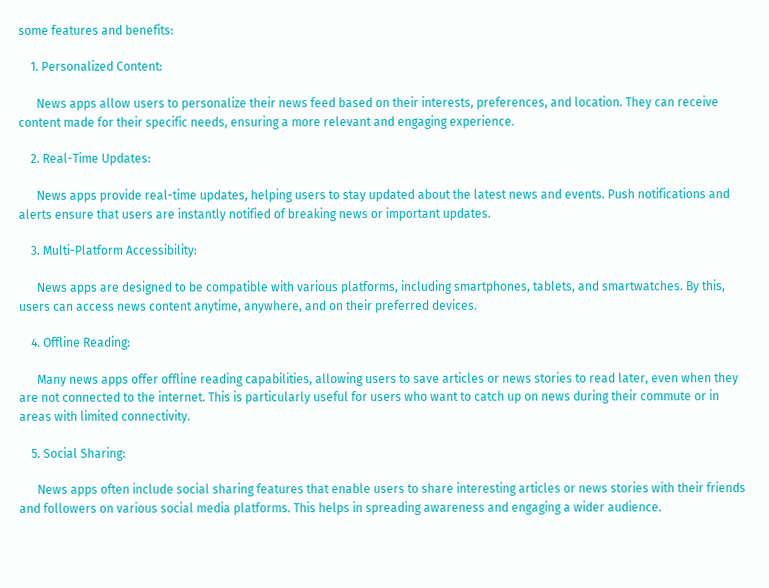some features and benefits:

    1. Personalized Content:

      News apps allow users to personalize their news feed based on their interests, preferences, and location. They can receive content made for their specific needs, ensuring a more relevant and engaging experience.

    2. Real-Time Updates:

      News apps provide real-time updates, helping users to stay updated about the latest news and events. Push notifications and alerts ensure that users are instantly notified of breaking news or important updates.

    3. Multi-Platform Accessibility:

      News apps are designed to be compatible with various platforms, including smartphones, tablets, and smartwatches. By this, users can access news content anytime, anywhere, and on their preferred devices.

    4. Offline Reading:

      Many news apps offer offline reading capabilities, allowing users to save articles or news stories to read later, even when they are not connected to the internet. This is particularly useful for users who want to catch up on news during their commute or in areas with limited connectivity.

    5. Social Sharing:

      News apps often include social sharing features that enable users to share interesting articles or news stories with their friends and followers on various social media platforms. This helps in spreading awareness and engaging a wider audience.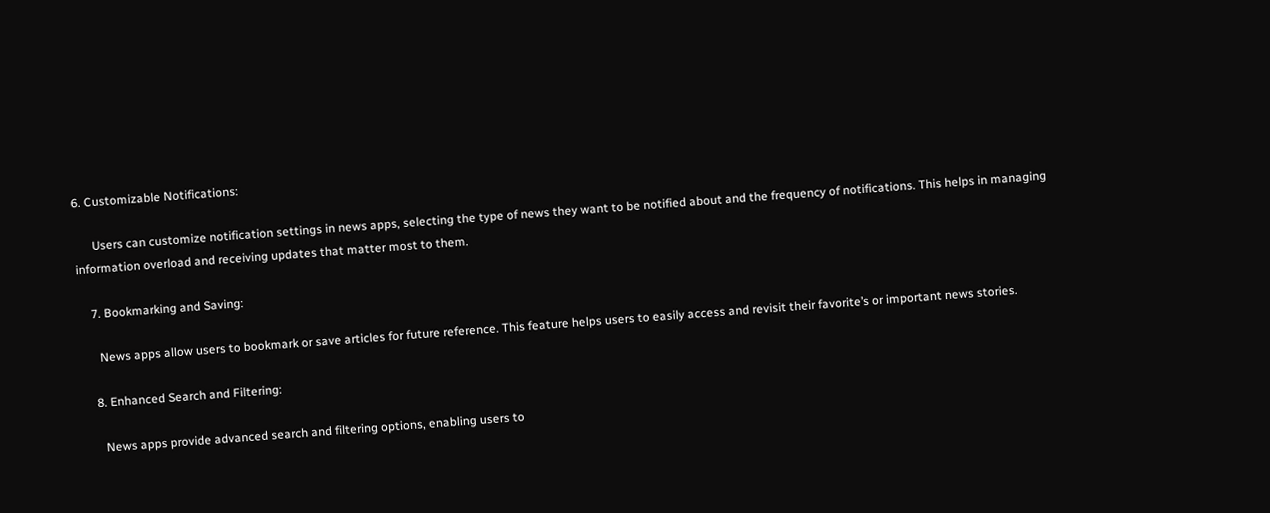6. Customizable Notifications:

      Users can customize notification settings in news apps, selecting the type of news they want to be notified about and the frequency of notifications. This helps in managing information overload and receiving updates that matter most to them.

    7. Bookmarking and Saving:

      News apps allow users to bookmark or save articles for future reference. This feature helps users to easily access and revisit their favorite’s or important news stories.

    8. Enhanced Search and Filtering:

      News apps provide advanced search and filtering options, enabling users to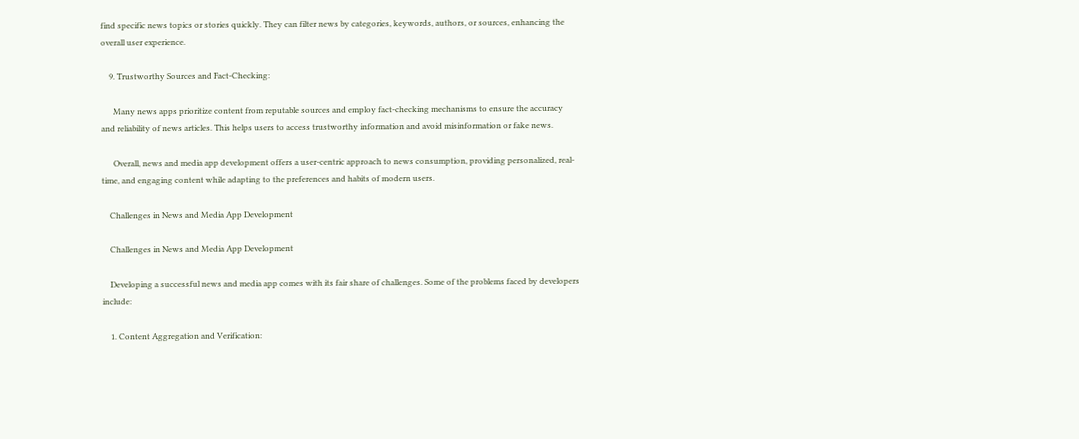find specific news topics or stories quickly. They can filter news by categories, keywords, authors, or sources, enhancing the overall user experience.

    9. Trustworthy Sources and Fact-Checking:

      Many news apps prioritize content from reputable sources and employ fact-checking mechanisms to ensure the accuracy and reliability of news articles. This helps users to access trustworthy information and avoid misinformation or fake news.

      Overall, news and media app development offers a user-centric approach to news consumption, providing personalized, real-time, and engaging content while adapting to the preferences and habits of modern users.

    Challenges in News and Media App Development

    Challenges in News and Media App Development

    Developing a successful news and media app comes with its fair share of challenges. Some of the problems faced by developers include:

    1. Content Aggregation and Verification: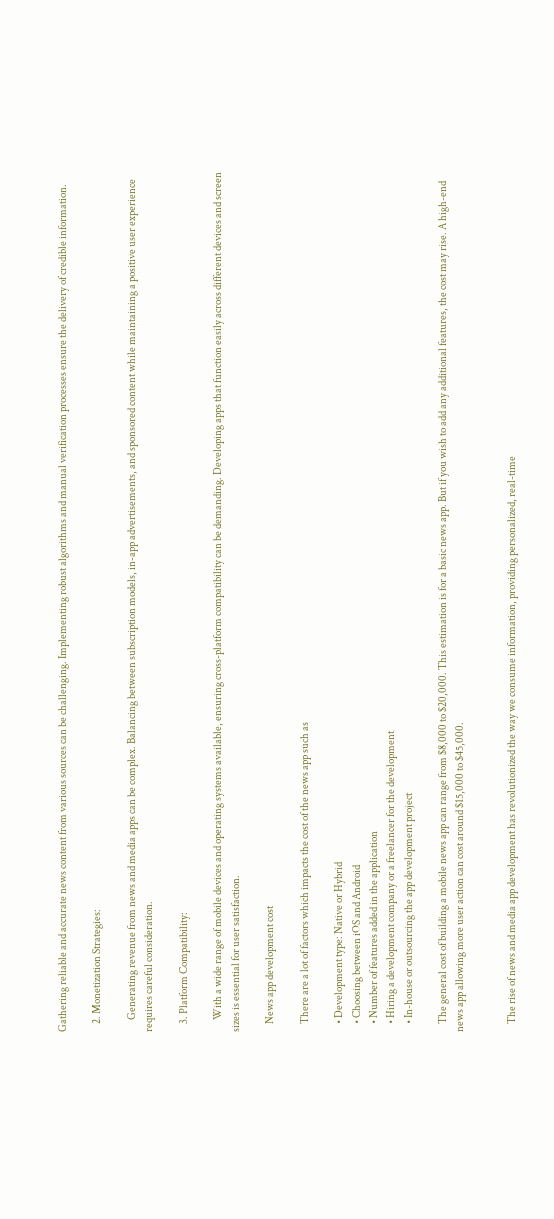Gathering reliable and accurate news content from various sources can be challenging. Implementing robust algorithms and manual verification processes ensure the delivery of credible information.

    2. Monetization Strategies:

      Generating revenue from news and media apps can be complex. Balancing between subscription models, in-app advertisements, and sponsored content while maintaining a positive user experience requires careful consideration.

    3. Platform Compatibility:

      With a wide range of mobile devices and operating systems available, ensuring cross-platform compatibility can be demanding. Developing apps that function easily across different devices and screen sizes is essential for user satisfaction.

    News app development cost

    There are a lot of factors which impacts the cost of the news app such as

    • Development type: Native or Hybrid
    • Choosing between iOS and Android
    • Number of features added in the application
    • Hiring a development company or a freelancer for the development
    • In-house or outsourcing the app development project

    The general cost of building a mobile news app can range from $8,000 to $20,000. This estimation is for a basic news app. But if you wish to add any additional features, the cost may rise. A high-end news app allowing more user action can cost around $15,000 to $45,000.


    The rise of news and media app development has revolutionized the way we consume information, providing personalized, real-time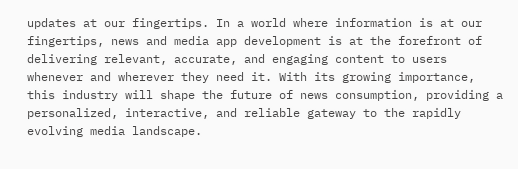updates at our fingertips. In a world where information is at our fingertips, news and media app development is at the forefront of delivering relevant, accurate, and engaging content to users whenever and wherever they need it. With its growing importance, this industry will shape the future of news consumption, providing a personalized, interactive, and reliable gateway to the rapidly evolving media landscape.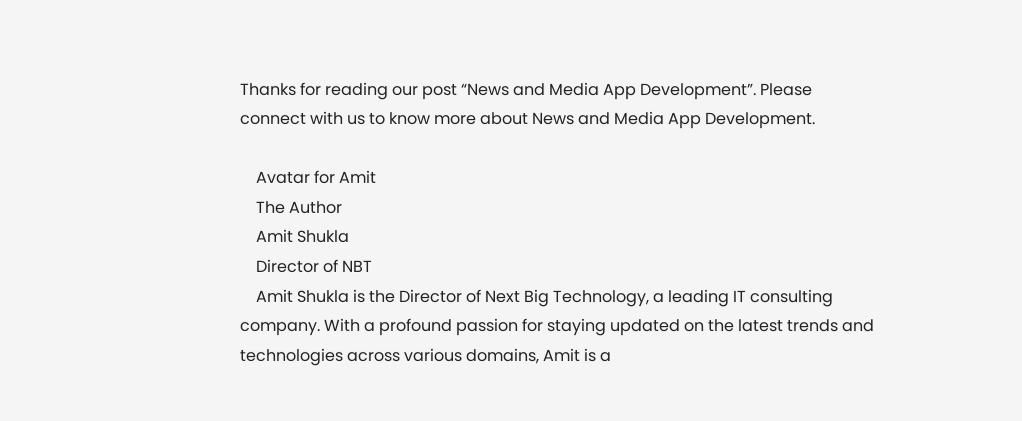Thanks for reading our post “News and Media App Development”. Please connect with us to know more about News and Media App Development.

    Avatar for Amit
    The Author
    Amit Shukla
    Director of NBT
    Amit Shukla is the Director of Next Big Technology, a leading IT consulting company. With a profound passion for staying updated on the latest trends and technologies across various domains, Amit is a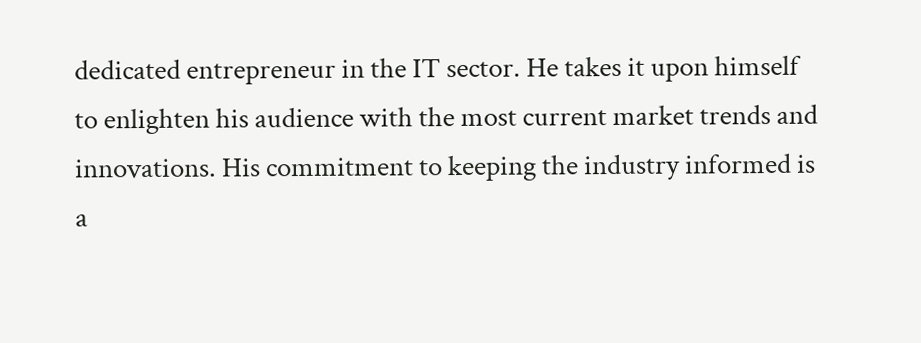dedicated entrepreneur in the IT sector. He takes it upon himself to enlighten his audience with the most current market trends and innovations. His commitment to keeping the industry informed is a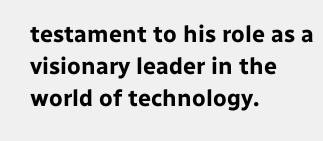testament to his role as a visionary leader in the world of technology.